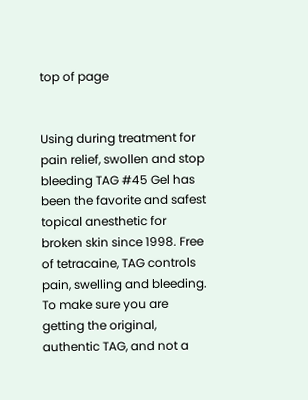top of page


Using during treatment for pain relief, swollen and stop bleeding TAG #45 Gel has been the favorite and safest topical anesthetic for broken skin since 1998. Free of tetracaine, TAG controls pain, swelling and bleeding. To make sure you are getting the original, authentic TAG, and not a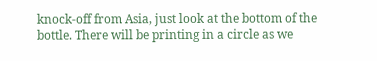knock-off from Asia, just look at the bottom of the bottle. There will be printing in a circle as we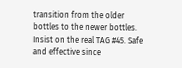transition from the older bottles to the newer bottles. Insist on the real TAG #45. Safe and effective since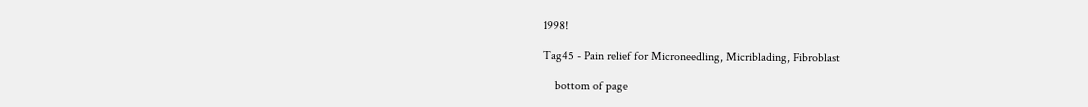1998!

Tag45 - Pain relief for Microneedling, Micriblading, Fibroblast

    bottom of page